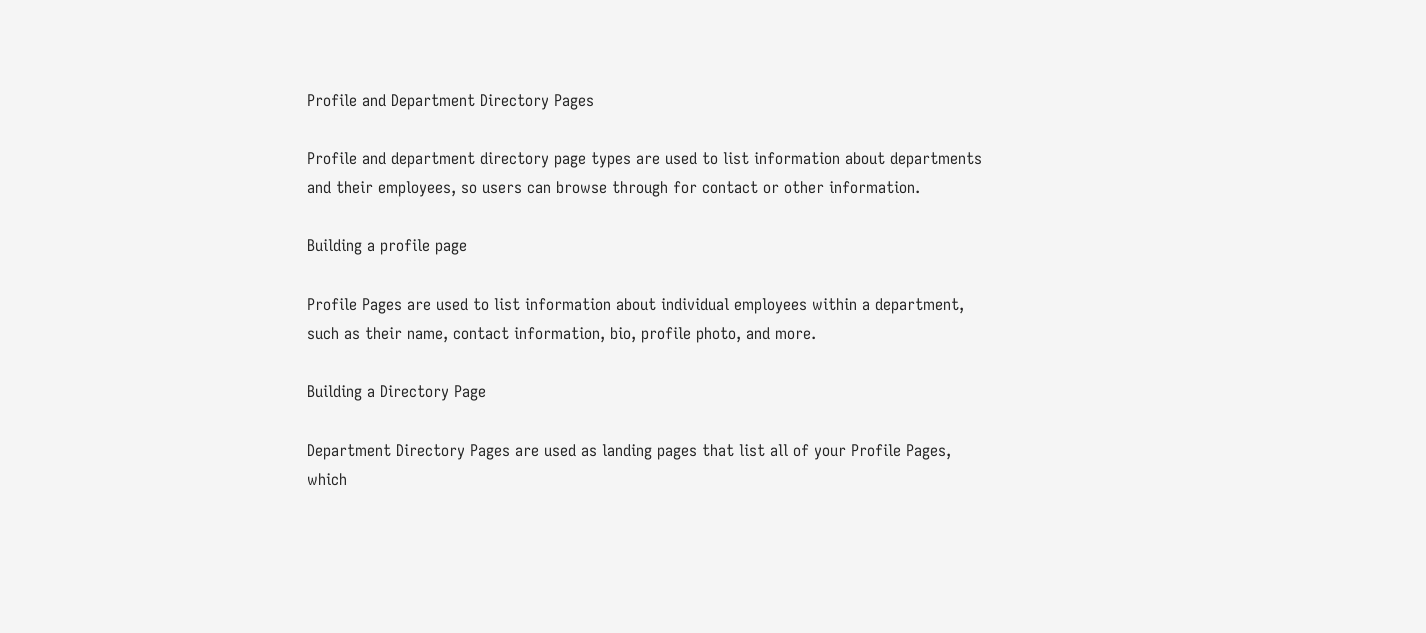Profile and Department Directory Pages

Profile and department directory page types are used to list information about departments and their employees, so users can browse through for contact or other information.

Building a profile page

Profile Pages are used to list information about individual employees within a department, such as their name, contact information, bio, profile photo, and more.

Building a Directory Page

Department Directory Pages are used as landing pages that list all of your Profile Pages, which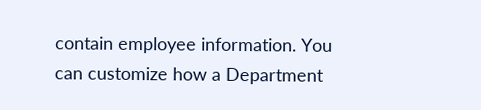contain employee information. You can customize how a Department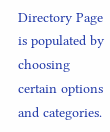Directory Page is populated by choosing certain options and categories.